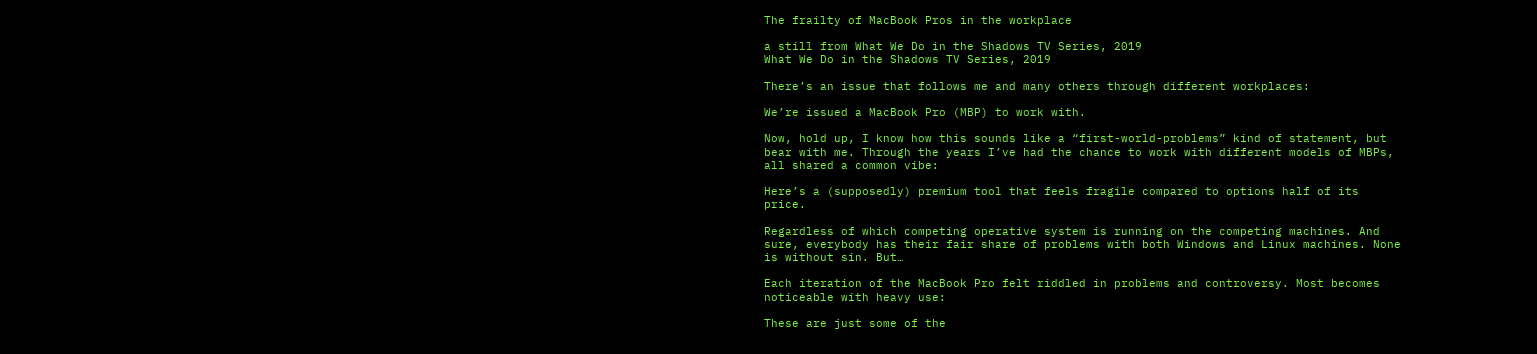The frailty of MacBook Pros in the workplace

a still from What We Do in the Shadows TV Series, 2019
What We Do in the Shadows TV Series, 2019

There’s an issue that follows me and many others through different workplaces:

We’re issued a MacBook Pro (MBP) to work with.

Now, hold up, I know how this sounds like a “first-world-problems” kind of statement, but bear with me. Through the years I’ve had the chance to work with different models of MBPs, all shared a common vibe:

Here’s a (supposedly) premium tool that feels fragile compared to options half of its price.

Regardless of which competing operative system is running on the competing machines. And sure, everybody has their fair share of problems with both Windows and Linux machines. None is without sin. But…

Each iteration of the MacBook Pro felt riddled in problems and controversy. Most becomes noticeable with heavy use:

These are just some of the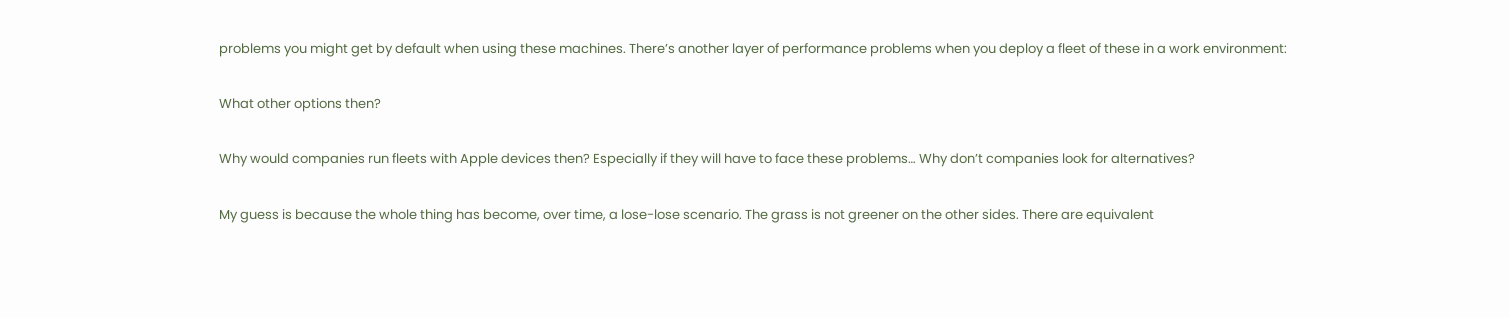problems you might get by default when using these machines. There’s another layer of performance problems when you deploy a fleet of these in a work environment:

What other options then?

Why would companies run fleets with Apple devices then? Especially if they will have to face these problems… Why don’t companies look for alternatives?

My guess is because the whole thing has become, over time, a lose-lose scenario. The grass is not greener on the other sides. There are equivalent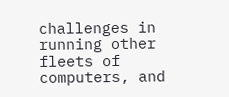challenges in running other fleets of computers, and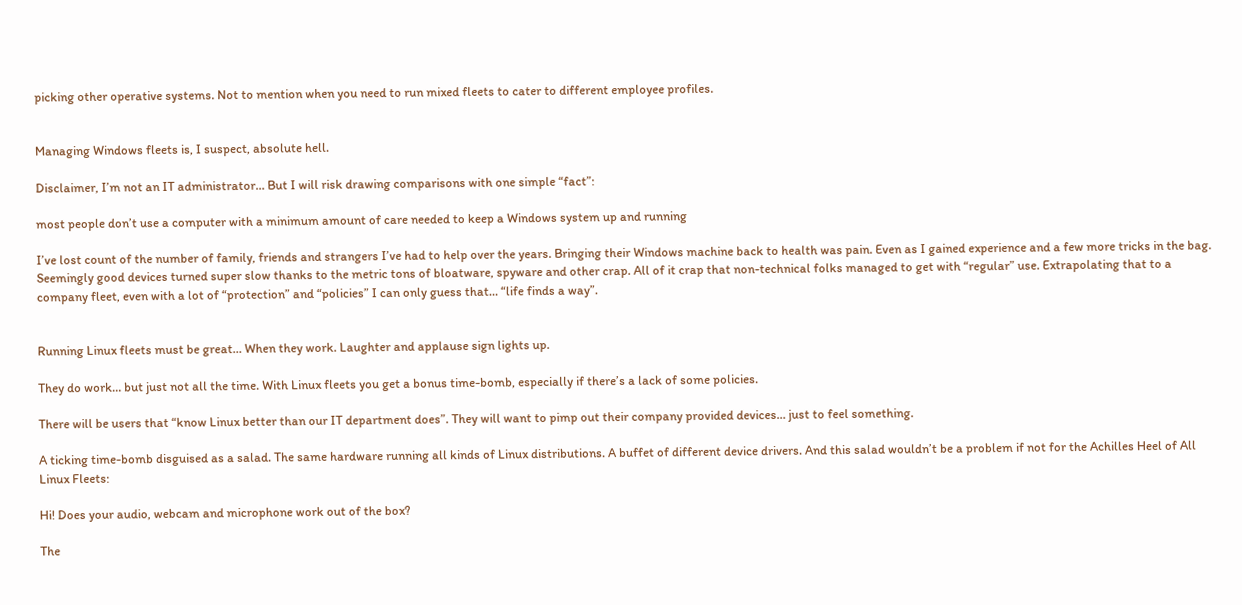picking other operative systems. Not to mention when you need to run mixed fleets to cater to different employee profiles.


Managing Windows fleets is, I suspect, absolute hell.

Disclaimer, I’m not an IT administrator… But I will risk drawing comparisons with one simple “fact”:

most people don’t use a computer with a minimum amount of care needed to keep a Windows system up and running

I’ve lost count of the number of family, friends and strangers I’ve had to help over the years. Bringing their Windows machine back to health was pain. Even as I gained experience and a few more tricks in the bag. Seemingly good devices turned super slow thanks to the metric tons of bloatware, spyware and other crap. All of it crap that non-technical folks managed to get with “regular” use. Extrapolating that to a company fleet, even with a lot of “protection” and “policies” I can only guess that… “life finds a way”.


Running Linux fleets must be great… When they work. Laughter and applause sign lights up.

They do work… but just not all the time. With Linux fleets you get a bonus time-bomb, especially if there’s a lack of some policies.

There will be users that “know Linux better than our IT department does”. They will want to pimp out their company provided devices… just to feel something.

A ticking time-bomb disguised as a salad. The same hardware running all kinds of Linux distributions. A buffet of different device drivers. And this salad wouldn’t be a problem if not for the Achilles Heel of All Linux Fleets:

Hi! Does your audio, webcam and microphone work out of the box?

The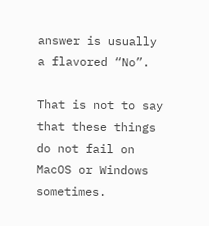answer is usually a flavored “No”.

That is not to say that these things do not fail on MacOS or Windows sometimes.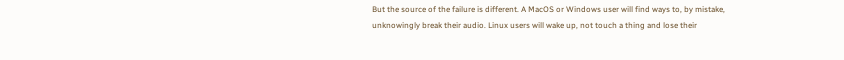But the source of the failure is different. A MacOS or Windows user will find ways to, by mistake, unknowingly break their audio. Linux users will wake up, not touch a thing and lose their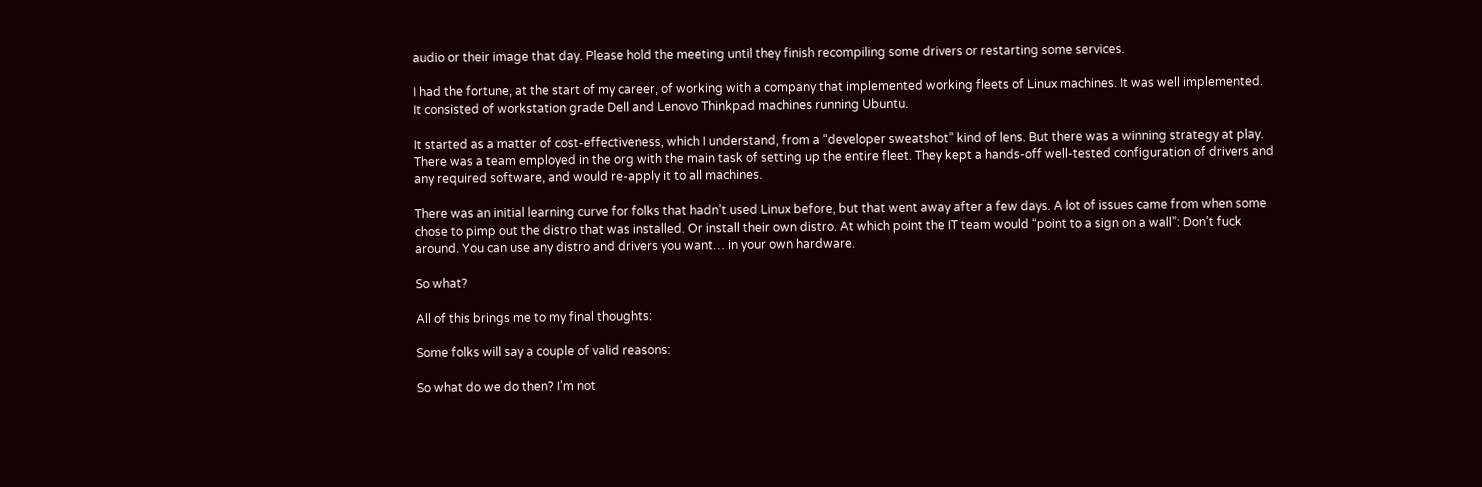audio or their image that day. Please hold the meeting until they finish recompiling some drivers or restarting some services.

I had the fortune, at the start of my career, of working with a company that implemented working fleets of Linux machines. It was well implemented. It consisted of workstation grade Dell and Lenovo Thinkpad machines running Ubuntu.

It started as a matter of cost-effectiveness, which I understand, from a “developer sweatshot” kind of lens. But there was a winning strategy at play. There was a team employed in the org with the main task of setting up the entire fleet. They kept a hands-off well-tested configuration of drivers and any required software, and would re-apply it to all machines.

There was an initial learning curve for folks that hadn’t used Linux before, but that went away after a few days. A lot of issues came from when some chose to pimp out the distro that was installed. Or install their own distro. At which point the IT team would “point to a sign on a wall”: Don’t fuck around. You can use any distro and drivers you want… in your own hardware.

So what?

All of this brings me to my final thoughts:

Some folks will say a couple of valid reasons:

So what do we do then? I’m not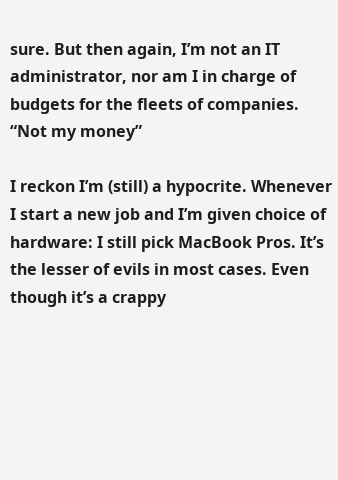sure. But then again, I’m not an IT administrator, nor am I in charge of budgets for the fleets of companies. “Not my money”

I reckon I’m (still) a hypocrite. Whenever I start a new job and I’m given choice of hardware: I still pick MacBook Pros. It’s the lesser of evils in most cases. Even though it’s a crappy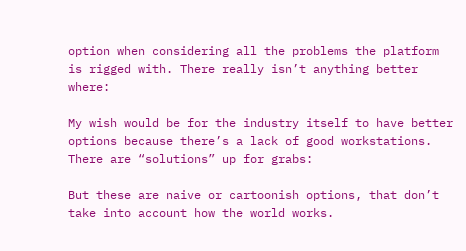option when considering all the problems the platform is rigged with. There really isn’t anything better where:

My wish would be for the industry itself to have better options because there’s a lack of good workstations. There are “solutions” up for grabs:

But these are naive or cartoonish options, that don’t take into account how the world works.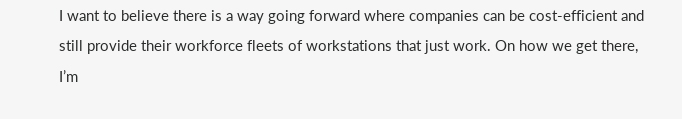I want to believe there is a way going forward where companies can be cost-efficient and still provide their workforce fleets of workstations that just work. On how we get there, I’m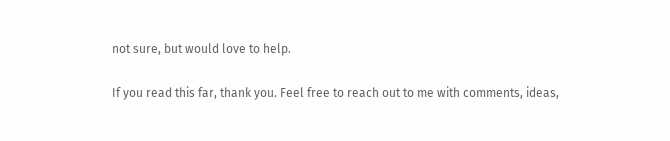not sure, but would love to help.

If you read this far, thank you. Feel free to reach out to me with comments, ideas,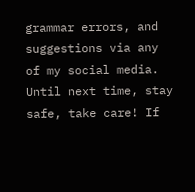grammar errors, and suggestions via any of my social media. Until next time, stay safe, take care! If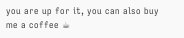you are up for it, you can also buy me a coffee ☕